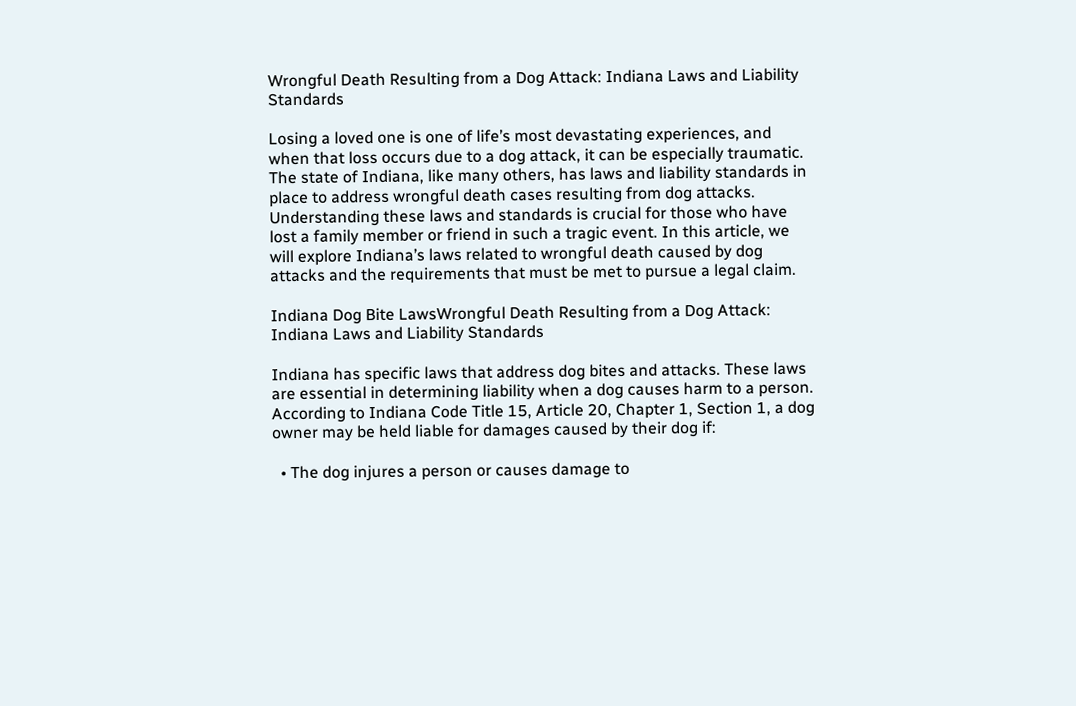Wrongful Death Resulting from a Dog Attack: Indiana Laws and Liability Standards

Losing a loved one is one of life’s most devastating experiences, and when that loss occurs due to a dog attack, it can be especially traumatic. The state of Indiana, like many others, has laws and liability standards in place to address wrongful death cases resulting from dog attacks. Understanding these laws and standards is crucial for those who have lost a family member or friend in such a tragic event. In this article, we will explore Indiana’s laws related to wrongful death caused by dog attacks and the requirements that must be met to pursue a legal claim.

Indiana Dog Bite LawsWrongful Death Resulting from a Dog Attack: Indiana Laws and Liability Standards

Indiana has specific laws that address dog bites and attacks. These laws are essential in determining liability when a dog causes harm to a person. According to Indiana Code Title 15, Article 20, Chapter 1, Section 1, a dog owner may be held liable for damages caused by their dog if:

  • The dog injures a person or causes damage to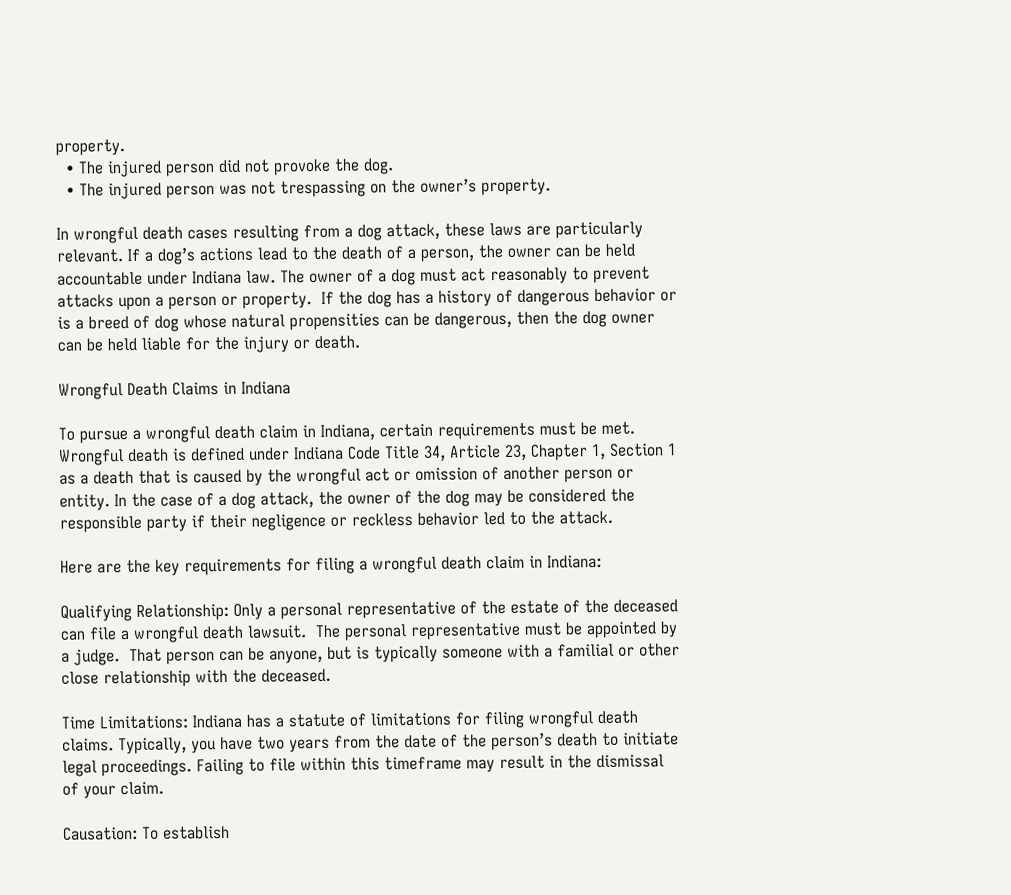property.
  • The injured person did not provoke the dog.
  • The injured person was not trespassing on the owner’s property.

In wrongful death cases resulting from a dog attack, these laws are particularly relevant. If a dog’s actions lead to the death of a person, the owner can be held accountable under Indiana law. The owner of a dog must act reasonably to prevent attacks upon a person or property.  If the dog has a history of dangerous behavior or is a breed of dog whose natural propensities can be dangerous, then the dog owner can be held liable for the injury or death.

Wrongful Death Claims in Indiana

To pursue a wrongful death claim in Indiana, certain requirements must be met. Wrongful death is defined under Indiana Code Title 34, Article 23, Chapter 1, Section 1 as a death that is caused by the wrongful act or omission of another person or entity. In the case of a dog attack, the owner of the dog may be considered the responsible party if their negligence or reckless behavior led to the attack.

Here are the key requirements for filing a wrongful death claim in Indiana:

Qualifying Relationship: Only a personal representative of the estate of the deceased can file a wrongful death lawsuit.  The personal representative must be appointed by a judge.  That person can be anyone, but is typically someone with a familial or other close relationship with the deceased.

Time Limitations: Indiana has a statute of limitations for filing wrongful death claims. Typically, you have two years from the date of the person’s death to initiate legal proceedings. Failing to file within this timeframe may result in the dismissal of your claim.

Causation: To establish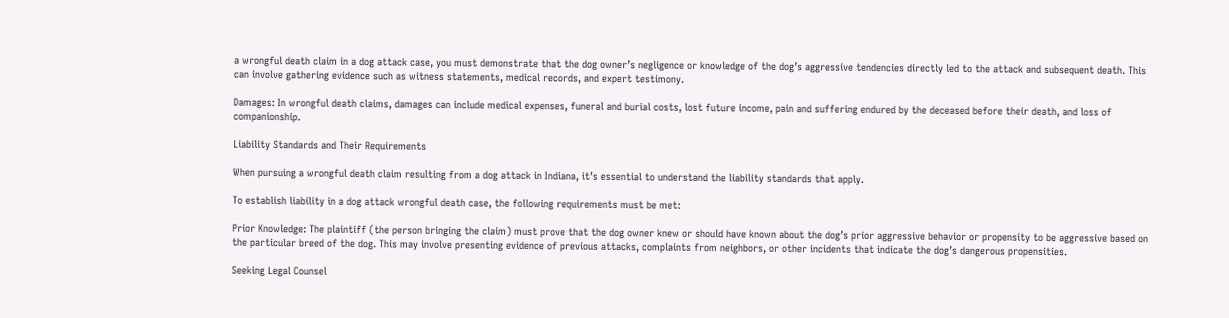a wrongful death claim in a dog attack case, you must demonstrate that the dog owner’s negligence or knowledge of the dog’s aggressive tendencies directly led to the attack and subsequent death. This can involve gathering evidence such as witness statements, medical records, and expert testimony.

Damages: In wrongful death claims, damages can include medical expenses, funeral and burial costs, lost future income, pain and suffering endured by the deceased before their death, and loss of companionship.

Liability Standards and Their Requirements

When pursuing a wrongful death claim resulting from a dog attack in Indiana, it’s essential to understand the liability standards that apply.

To establish liability in a dog attack wrongful death case, the following requirements must be met:

Prior Knowledge: The plaintiff (the person bringing the claim) must prove that the dog owner knew or should have known about the dog’s prior aggressive behavior or propensity to be aggressive based on the particular breed of the dog. This may involve presenting evidence of previous attacks, complaints from neighbors, or other incidents that indicate the dog’s dangerous propensities.

Seeking Legal Counsel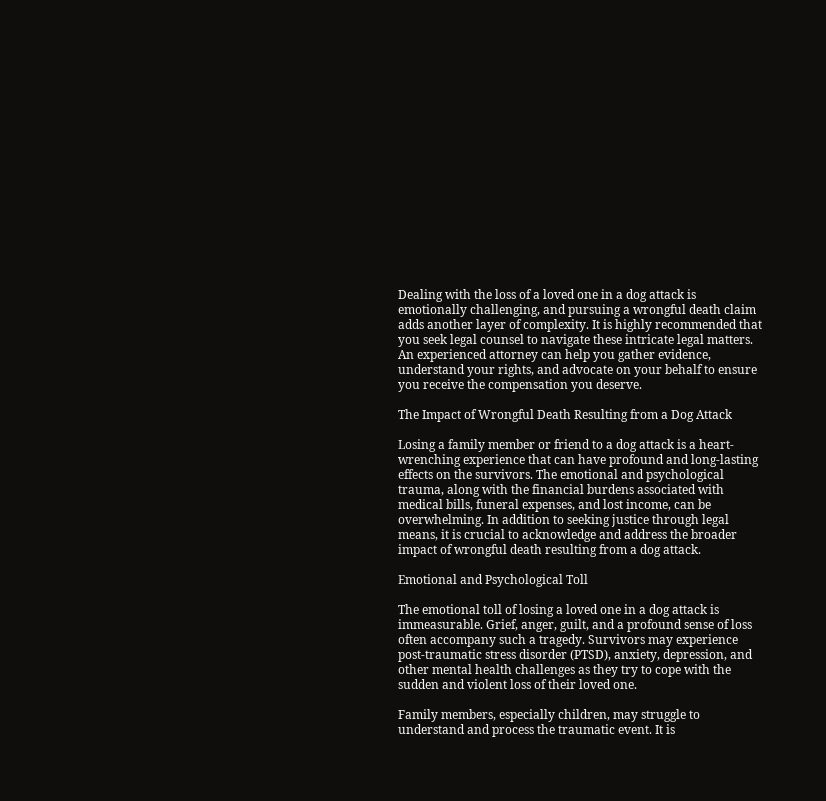Dealing with the loss of a loved one in a dog attack is emotionally challenging, and pursuing a wrongful death claim adds another layer of complexity. It is highly recommended that you seek legal counsel to navigate these intricate legal matters. An experienced attorney can help you gather evidence, understand your rights, and advocate on your behalf to ensure you receive the compensation you deserve.

The Impact of Wrongful Death Resulting from a Dog Attack

Losing a family member or friend to a dog attack is a heart-wrenching experience that can have profound and long-lasting effects on the survivors. The emotional and psychological trauma, along with the financial burdens associated with medical bills, funeral expenses, and lost income, can be overwhelming. In addition to seeking justice through legal means, it is crucial to acknowledge and address the broader impact of wrongful death resulting from a dog attack.

Emotional and Psychological Toll

The emotional toll of losing a loved one in a dog attack is immeasurable. Grief, anger, guilt, and a profound sense of loss often accompany such a tragedy. Survivors may experience post-traumatic stress disorder (PTSD), anxiety, depression, and other mental health challenges as they try to cope with the sudden and violent loss of their loved one.

Family members, especially children, may struggle to understand and process the traumatic event. It is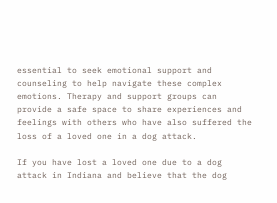essential to seek emotional support and counseling to help navigate these complex emotions. Therapy and support groups can provide a safe space to share experiences and feelings with others who have also suffered the loss of a loved one in a dog attack.

If you have lost a loved one due to a dog attack in Indiana and believe that the dog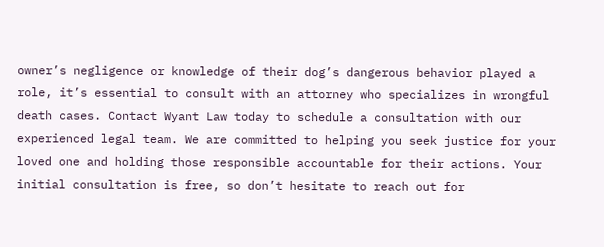owner’s negligence or knowledge of their dog’s dangerous behavior played a role, it’s essential to consult with an attorney who specializes in wrongful death cases. Contact Wyant Law today to schedule a consultation with our experienced legal team. We are committed to helping you seek justice for your loved one and holding those responsible accountable for their actions. Your initial consultation is free, so don’t hesitate to reach out for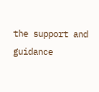the support and guidance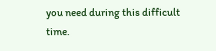you need during this difficult time.